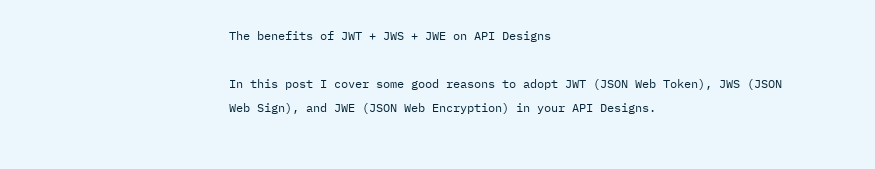The benefits of JWT + JWS + JWE on API Designs

In this post I cover some good reasons to adopt JWT (JSON Web Token), JWS (JSON Web Sign), and JWE (JSON Web Encryption) in your API Designs.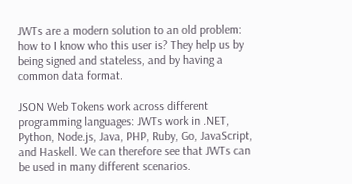JWTs are a modern solution to an old problem: how to I know who this user is? They help us by being signed and stateless, and by having a common data format.

JSON Web Tokens work across different programming languages: JWTs work in .NET, Python, Node.js, Java, PHP, Ruby, Go, JavaScript, and Haskell. We can therefore see that JWTs can be used in many different scenarios.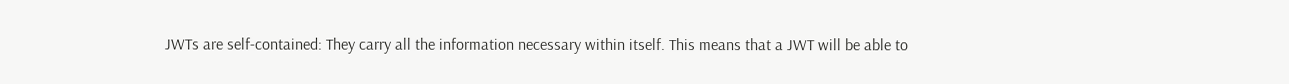JWTs are self-contained: They carry all the information necessary within itself. This means that a JWT will be able to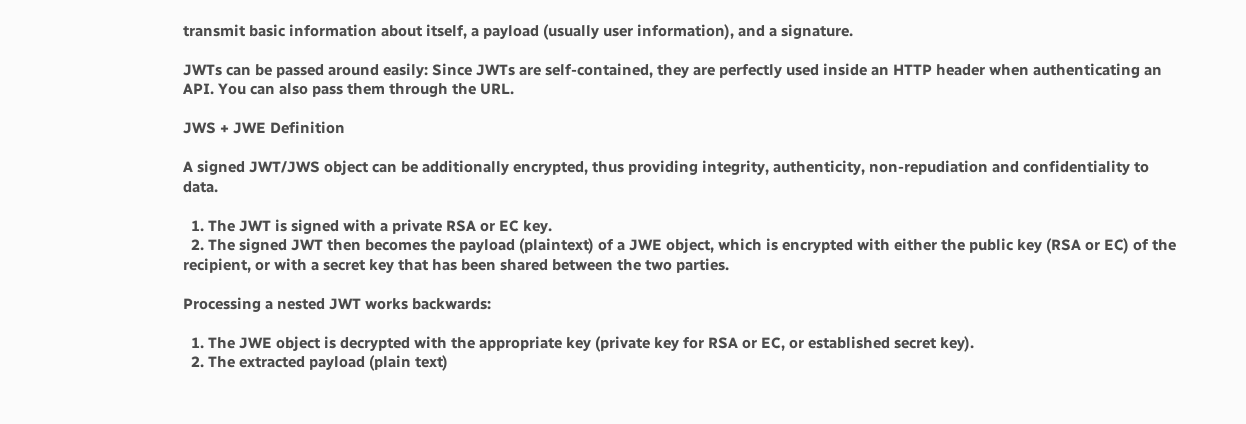transmit basic information about itself, a payload (usually user information), and a signature.

JWTs can be passed around easily: Since JWTs are self-contained, they are perfectly used inside an HTTP header when authenticating an API. You can also pass them through the URL.

JWS + JWE Definition

A signed JWT/JWS object can be additionally encrypted, thus providing integrity, authenticity, non-repudiation and confidentiality to data.

  1. The JWT is signed with a private RSA or EC key.
  2. The signed JWT then becomes the payload (plaintext) of a JWE object, which is encrypted with either the public key (RSA or EC) of the recipient, or with a secret key that has been shared between the two parties.

Processing a nested JWT works backwards:

  1. The JWE object is decrypted with the appropriate key (private key for RSA or EC, or established secret key).
  2. The extracted payload (plain text)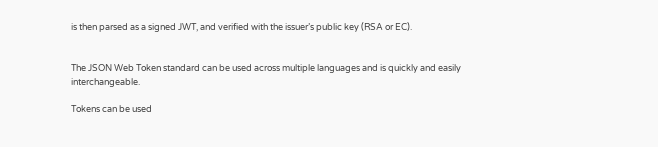is then parsed as a signed JWT, and verified with the issuer’s public key (RSA or EC).


The JSON Web Token standard can be used across multiple languages and is quickly and easily interchangeable.

Tokens can be used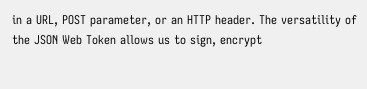in a URL, POST parameter, or an HTTP header. The versatility of the JSON Web Token allows us to sign, encrypt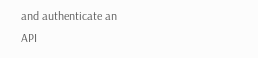and authenticate an API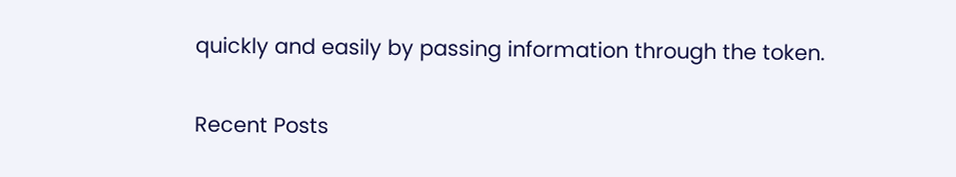quickly and easily by passing information through the token.

Recent Posts